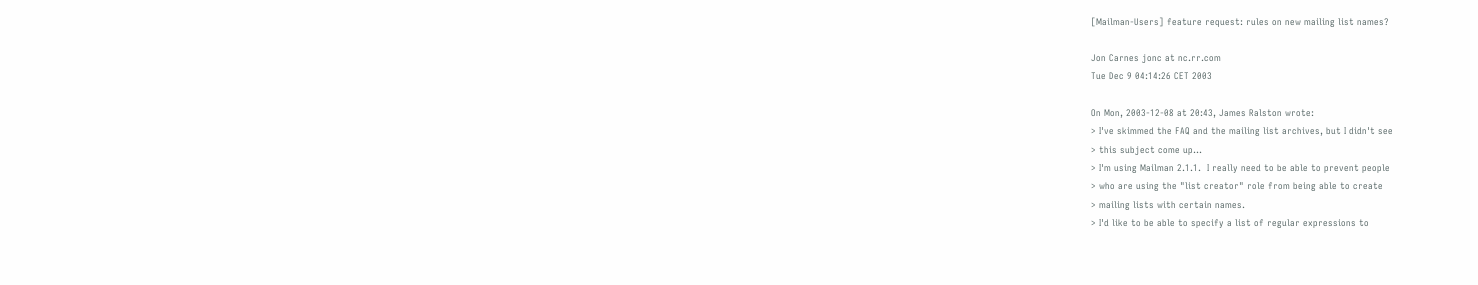[Mailman-Users] feature request: rules on new mailing list names?

Jon Carnes jonc at nc.rr.com
Tue Dec 9 04:14:26 CET 2003

On Mon, 2003-12-08 at 20:43, James Ralston wrote:
> I've skimmed the FAQ and the mailing list archives, but I didn't see
> this subject come up...
> I'm using Mailman 2.1.1.  I really need to be able to prevent people
> who are using the "list creator" role from being able to create
> mailing lists with certain names.
> I'd like to be able to specify a list of regular expressions to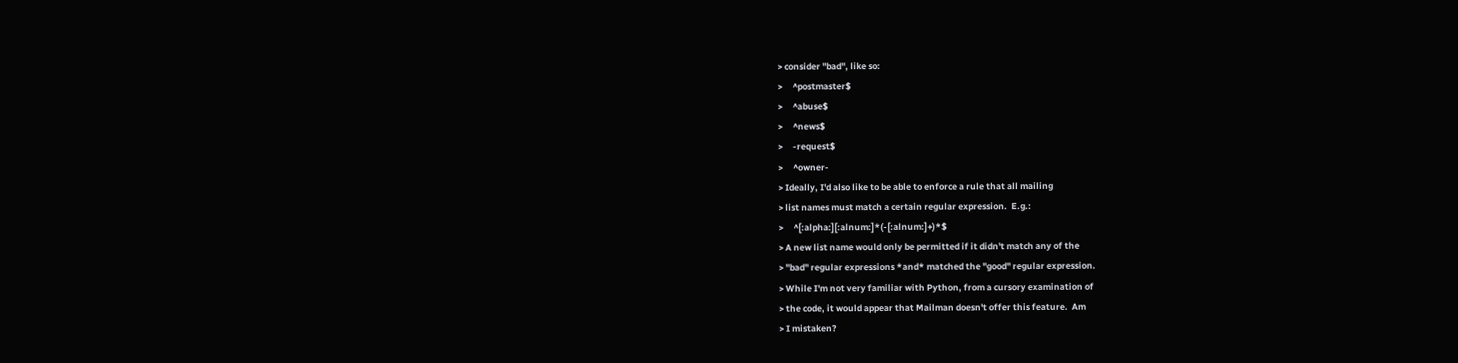> consider "bad", like so:
>     ^postmaster$
>     ^abuse$
>     ^news$
>     -request$
>     ^owner-
> Ideally, I'd also like to be able to enforce a rule that all mailing
> list names must match a certain regular expression.  E.g.:
>     ^[:alpha:][:alnum:]*(-[:alnum:]+)*$
> A new list name would only be permitted if it didn't match any of the
> "bad" regular expressions *and* matched the "good" regular expression.
> While I'm not very familiar with Python, from a cursory examination of
> the code, it would appear that Mailman doesn't offer this feature.  Am
> I mistaken?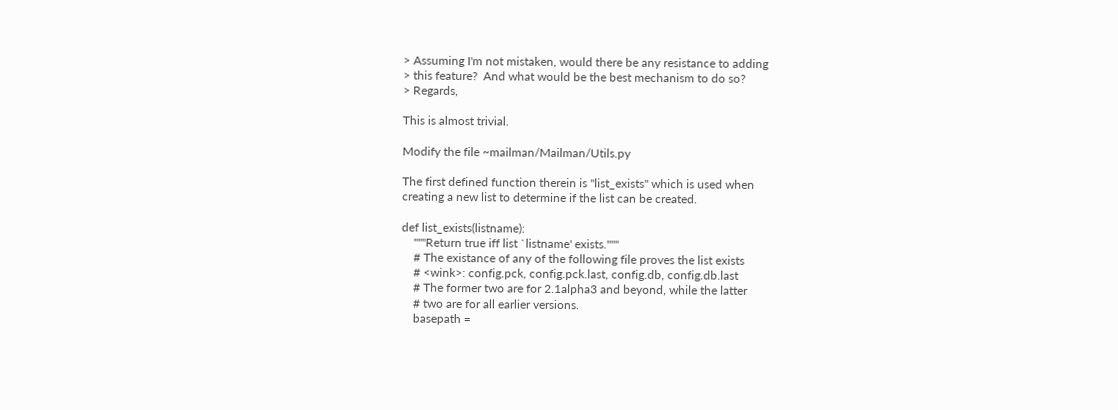> Assuming I'm not mistaken, would there be any resistance to adding
> this feature?  And what would be the best mechanism to do so?
> Regards,

This is almost trivial.

Modify the file ~mailman/Mailman/Utils.py

The first defined function therein is "list_exists" which is used when
creating a new list to determine if the list can be created.

def list_exists(listname):
    """Return true iff list `listname' exists."""
    # The existance of any of the following file proves the list exists
    # <wink>: config.pck, config.pck.last, config.db, config.db.last
    # The former two are for 2.1alpha3 and beyond, while the latter
    # two are for all earlier versions.
    basepath =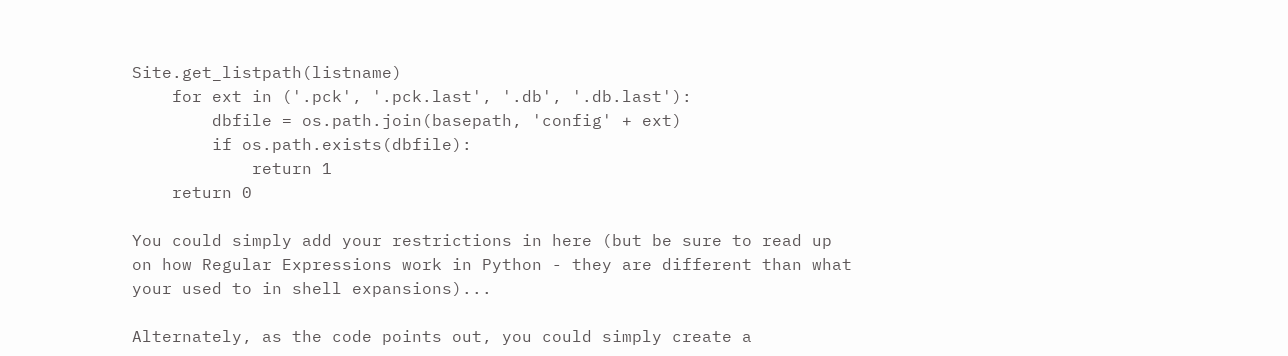Site.get_listpath(listname)
    for ext in ('.pck', '.pck.last', '.db', '.db.last'):
        dbfile = os.path.join(basepath, 'config' + ext)
        if os.path.exists(dbfile):
            return 1
    return 0

You could simply add your restrictions in here (but be sure to read up
on how Regular Expressions work in Python - they are different than what
your used to in shell expansions)...

Alternately, as the code points out, you could simply create a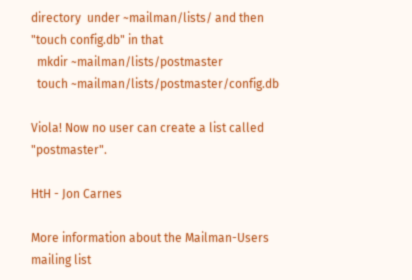directory  under ~mailman/lists/ and then "touch config.db" in that
  mkdir ~mailman/lists/postmaster
  touch ~mailman/lists/postmaster/config.db

Viola! Now no user can create a list called "postmaster".

HtH - Jon Carnes

More information about the Mailman-Users mailing list